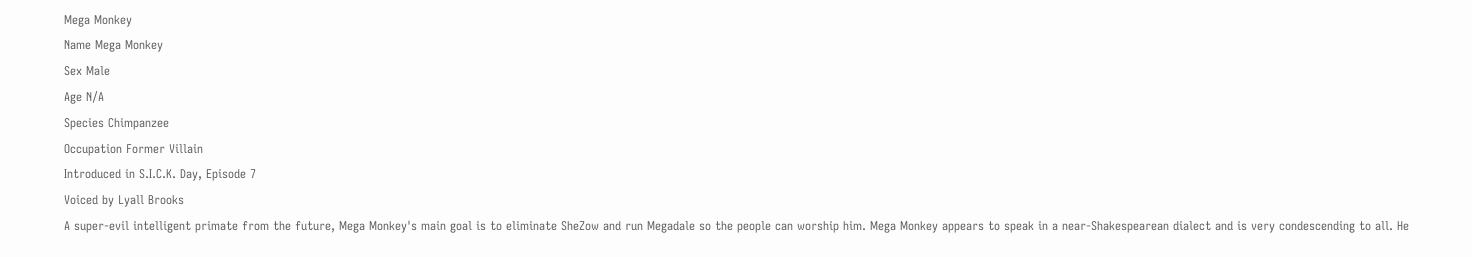Mega Monkey
Name Mega Monkey
Sex Male
Age N/A
Species Chimpanzee
Occupation Former Villain
Introduced in S.I.C.K. Day, Episode 7
Voiced by Lyall Brooks
A super-evil intelligent primate from the future, Mega Monkey's main goal is to eliminate SheZow and run Megadale so the people can worship him. Mega Monkey appears to speak in a near-Shakespearean dialect and is very condescending to all. He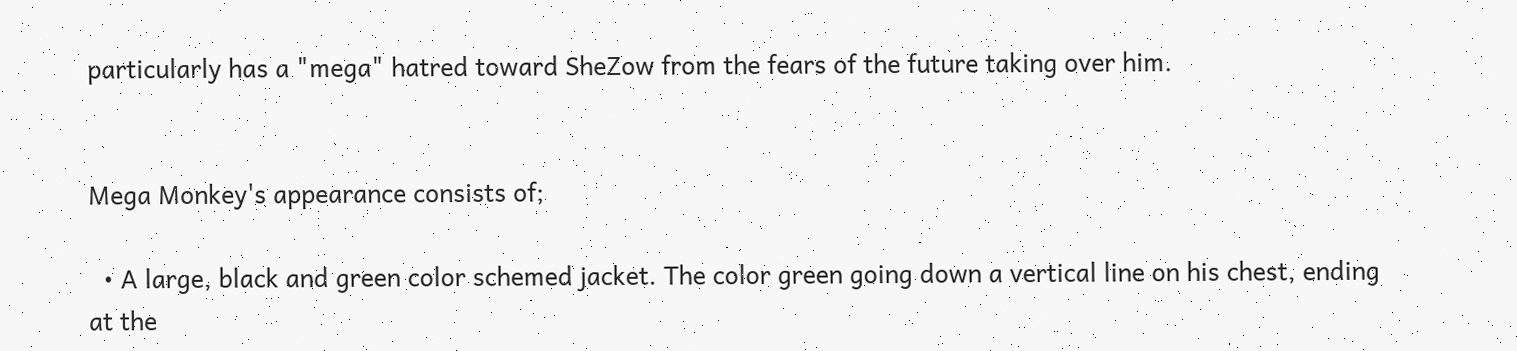particularly has a "mega" hatred toward SheZow from the fears of the future taking over him.


Mega Monkey's appearance consists of;

  • A large, black and green color schemed jacket. The color green going down a vertical line on his chest, ending at the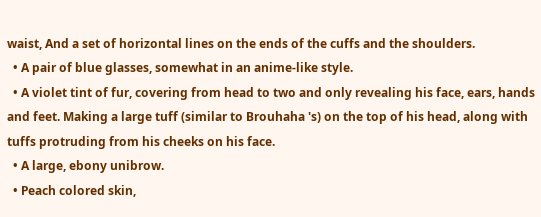waist, And a set of horizontal lines on the ends of the cuffs and the shoulders.
  • A pair of blue glasses, somewhat in an anime-like style.
  • A violet tint of fur, covering from head to two and only revealing his face, ears, hands and feet. Making a large tuff (similar to Brouhaha 's) on the top of his head, along with tuffs protruding from his cheeks on his face.
  • A large, ebony unibrow.
  • Peach colored skin,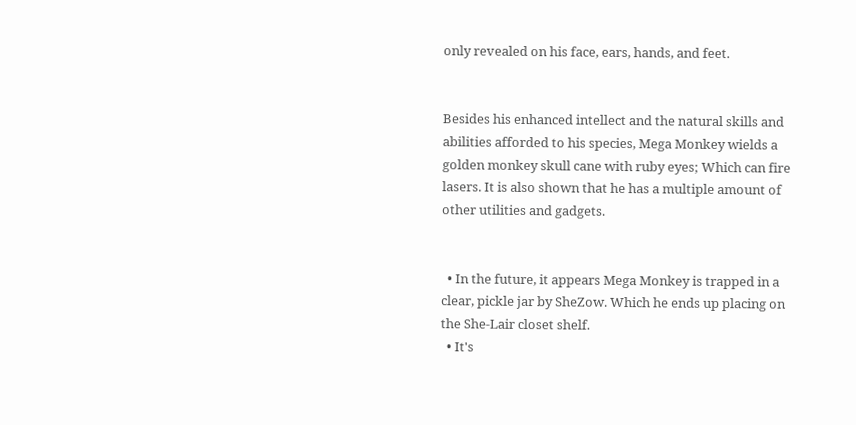only revealed on his face, ears, hands, and feet.


Besides his enhanced intellect and the natural skills and abilities afforded to his species, Mega Monkey wields a golden monkey skull cane with ruby eyes; Which can fire lasers. It is also shown that he has a multiple amount of other utilities and gadgets.


  • In the future, it appears Mega Monkey is trapped in a clear, pickle jar by SheZow. Which he ends up placing on the She-Lair closet shelf.
  • It's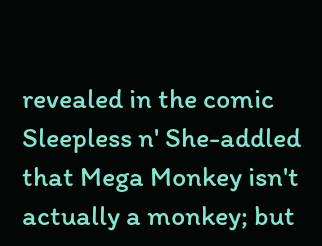revealed in the comic Sleepless n' She-addled that Mega Monkey isn't actually a monkey; but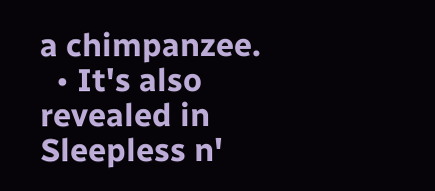a chimpanzee.
  • It's also revealed in Sleepless n'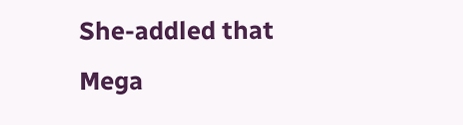She-addled that Mega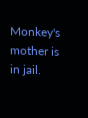Monkey's mother is in jail.